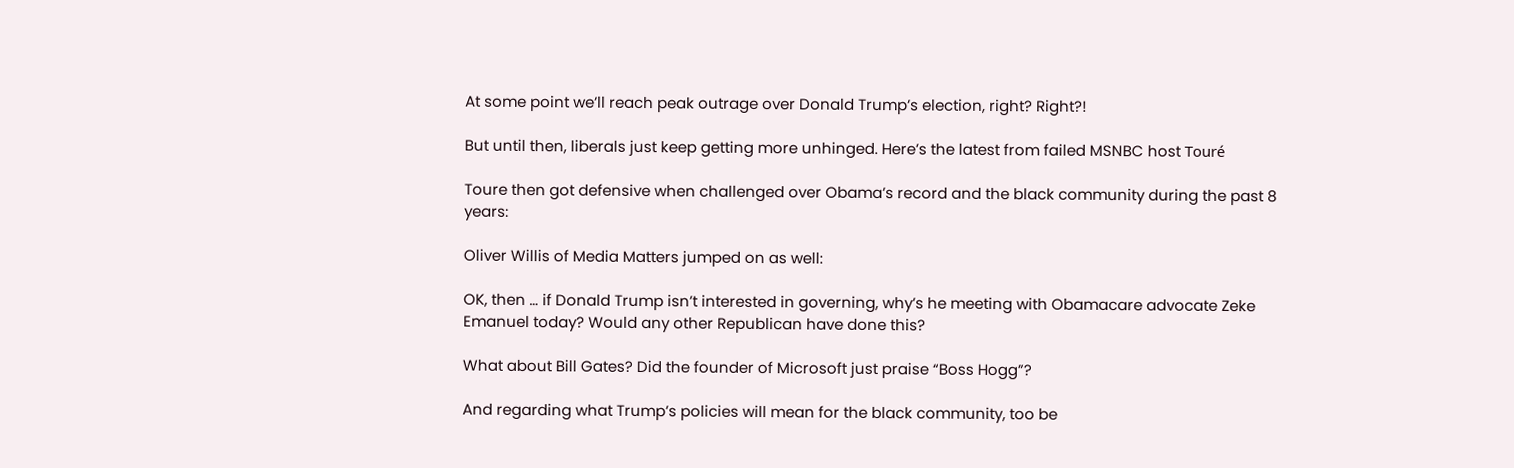At some point we’ll reach peak outrage over Donald Trump’s election, right? Right?!

But until then, liberals just keep getting more unhinged. Here’s the latest from failed MSNBC host Touré

Toure then got defensive when challenged over Obama’s record and the black community during the past 8 years:

Oliver Willis of Media Matters jumped on as well:

OK, then … if Donald Trump isn’t interested in governing, why’s he meeting with Obamacare advocate Zeke Emanuel today? Would any other Republican have done this?

What about Bill Gates? Did the founder of Microsoft just praise “Boss Hogg”?

And regarding what Trump’s policies will mean for the black community, too be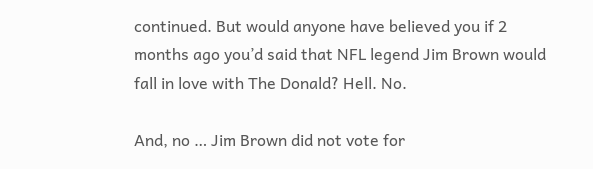continued. But would anyone have believed you if 2 months ago you’d said that NFL legend Jim Brown would fall in love with The Donald? Hell. No.

And, no … Jim Brown did not vote for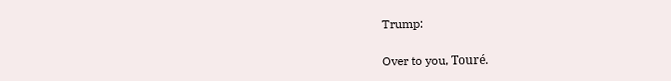Trump:

Over to you, Touré.